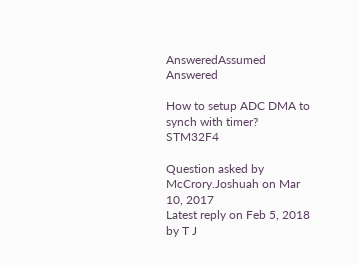AnsweredAssumed Answered

How to setup ADC DMA to synch with timer? STM32F4

Question asked by McCrory.Joshuah on Mar 10, 2017
Latest reply on Feb 5, 2018 by T J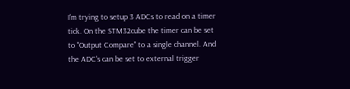I'm trying to setup 3 ADCs to read on a timer tick. On the STM32cube the timer can be set to "Output Compare" to a single channel. And the ADC's can be set to external trigger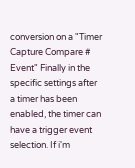conversion on a "Timer Capture Compare # Event" Finally in the specific settings after a timer has been enabled, the timer can have a trigger event selection. If i'm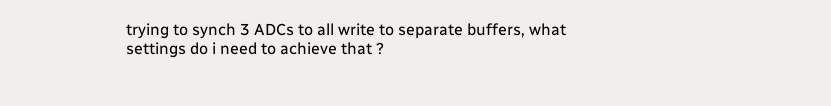trying to synch 3 ADCs to all write to separate buffers, what settings do i need to achieve that ?